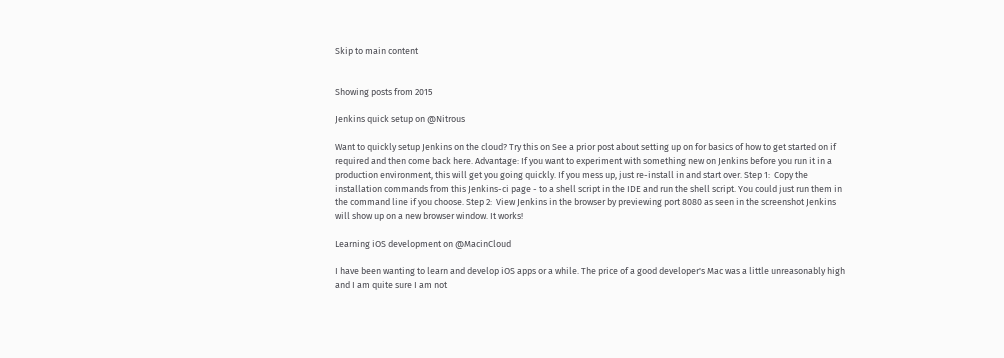Skip to main content


Showing posts from 2015

Jenkins quick setup on @Nitrous

Want to quickly setup Jenkins on the cloud? Try this on See a prior post about setting up on for basics of how to get started on if required and then come back here. Advantage: If you want to experiment with something new on Jenkins before you run it in a production environment, this will get you going quickly. If you mess up, just re-install in and start over. Step 1:  Copy the installation commands from this Jenkins-ci page - to a shell script in the IDE and run the shell script. You could just run them in the command line if you choose. Step 2:  View Jenkins in the browser by previewing port 8080 as seen in the screenshot Jenkins will show up on a new browser window. It works!

Learning iOS development on @MacinCloud

I have been wanting to learn and develop iOS apps or a while. The price of a good developer's Mac was a little unreasonably high and I am quite sure I am not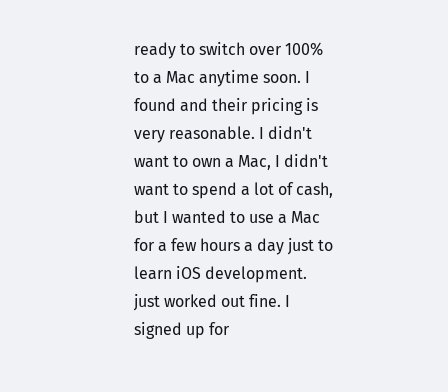ready to switch over 100% to a Mac anytime soon. I found and their pricing is very reasonable. I didn't want to own a Mac, I didn't want to spend a lot of cash, but I wanted to use a Mac for a few hours a day just to learn iOS development. just worked out fine. I signed up for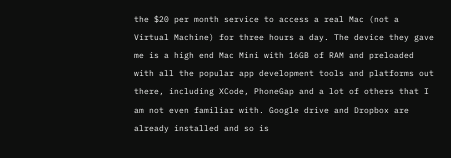the $20 per month service to access a real Mac (not a Virtual Machine) for three hours a day. The device they gave me is a high end Mac Mini with 16GB of RAM and preloaded with all the popular app development tools and platforms out there, including XCode, PhoneGap and a lot of others that I am not even familiar with. Google drive and Dropbox are already installed and so is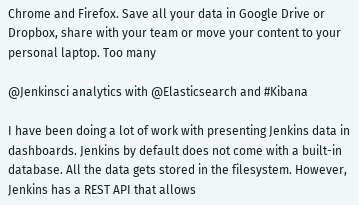Chrome and Firefox. Save all your data in Google Drive or Dropbox, share with your team or move your content to your personal laptop. Too many

@Jenkinsci analytics with @Elasticsearch and #Kibana

I have been doing a lot of work with presenting Jenkins data in dashboards. Jenkins by default does not come with a built-in database. All the data gets stored in the filesystem. However, Jenkins has a REST API that allows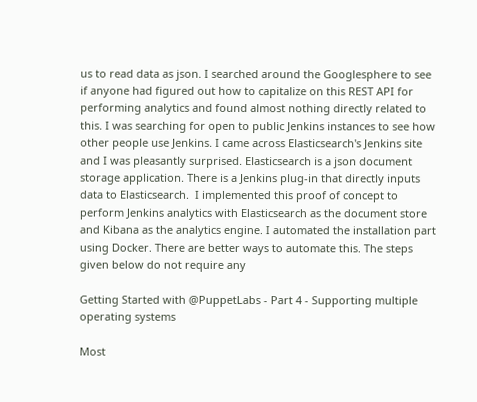us to read data as json. I searched around the Googlesphere to see if anyone had figured out how to capitalize on this REST API for performing analytics and found almost nothing directly related to this. I was searching for open to public Jenkins instances to see how other people use Jenkins. I came across Elasticsearch's Jenkins site and I was pleasantly surprised. Elasticsearch is a json document storage application. There is a Jenkins plug-in that directly inputs data to Elasticsearch.  I implemented this proof of concept to perform Jenkins analytics with Elasticsearch as the document store and Kibana as the analytics engine. I automated the installation part using Docker. There are better ways to automate this. The steps given below do not require any

Getting Started with @PuppetLabs - Part 4 - Supporting multiple operating systems

Most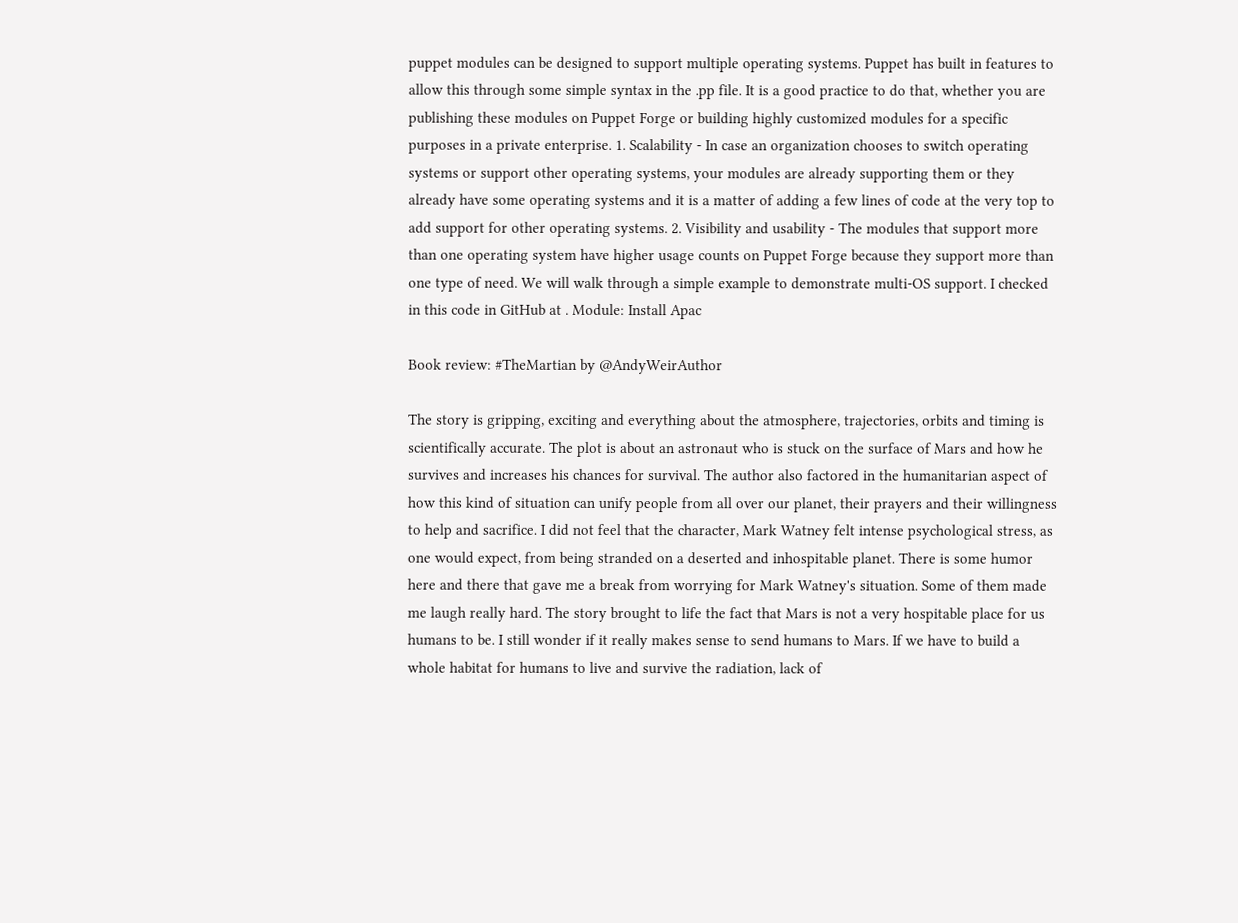puppet modules can be designed to support multiple operating systems. Puppet has built in features to allow this through some simple syntax in the .pp file. It is a good practice to do that, whether you are publishing these modules on Puppet Forge or building highly customized modules for a specific purposes in a private enterprise. 1. Scalability - In case an organization chooses to switch operating systems or support other operating systems, your modules are already supporting them or they already have some operating systems and it is a matter of adding a few lines of code at the very top to add support for other operating systems. 2. Visibility and usability - The modules that support more than one operating system have higher usage counts on Puppet Forge because they support more than one type of need. We will walk through a simple example to demonstrate multi-OS support. I checked in this code in GitHub at . Module: Install Apac

Book review: #TheMartian by @AndyWeirAuthor

The story is gripping, exciting and everything about the atmosphere, trajectories, orbits and timing is scientifically accurate. The plot is about an astronaut who is stuck on the surface of Mars and how he survives and increases his chances for survival. The author also factored in the humanitarian aspect of how this kind of situation can unify people from all over our planet, their prayers and their willingness to help and sacrifice. I did not feel that the character, Mark Watney felt intense psychological stress, as one would expect, from being stranded on a deserted and inhospitable planet. There is some humor here and there that gave me a break from worrying for Mark Watney's situation. Some of them made me laugh really hard. The story brought to life the fact that Mars is not a very hospitable place for us humans to be. I still wonder if it really makes sense to send humans to Mars. If we have to build a whole habitat for humans to live and survive the radiation, lack of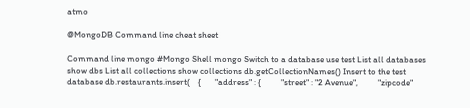atmo

@MongoDB Command line cheat sheet

Command line mongo #Mongo Shell mongo Switch to a database use test List all databases show dbs List all collections show collections db.getCollectionNames() Insert to the test database db.restaurants.insert(    {       "address" : {          "street" : "2 Avenue",          "zipcode"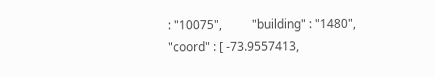: "10075",          "building" : "1480",          "coord" : [ -73.9557413,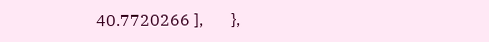40.7720266 ],       },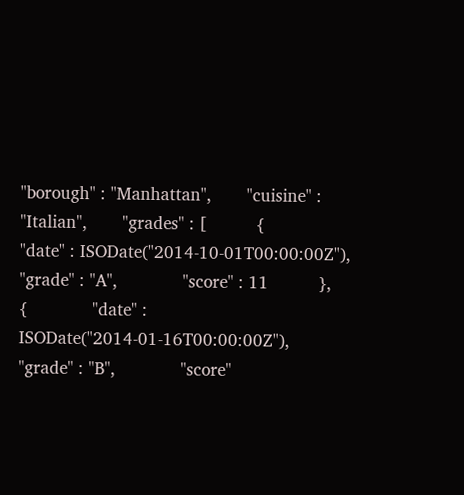"borough" : "Manhattan",       "cuisine" : "Italian",       "grades" : [          {             "date" : ISODate("2014-10-01T00:00:00Z"),             "grade" : "A",             "score" : 11          },          {             "date" : ISODate("2014-01-16T00:00:00Z"),             "grade" : "B",             "score"